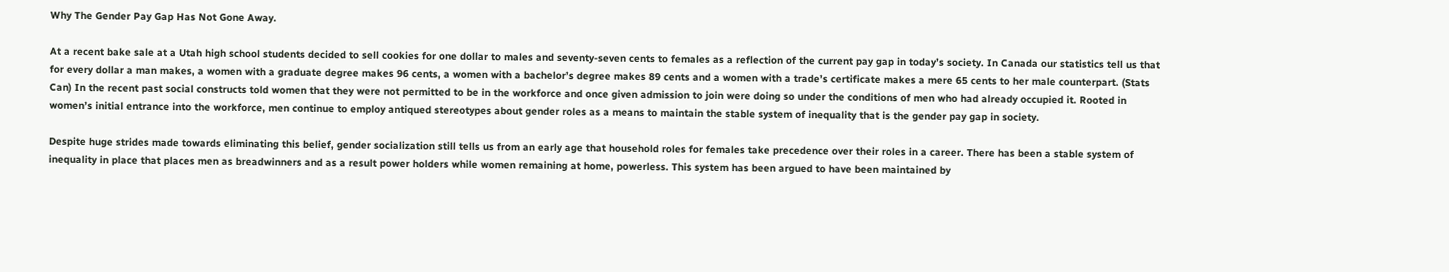Why The Gender Pay Gap Has Not Gone Away.

At a recent bake sale at a Utah high school students decided to sell cookies for one dollar to males and seventy-seven cents to females as a reflection of the current pay gap in today’s society. In Canada our statistics tell us that for every dollar a man makes, a women with a graduate degree makes 96 cents, a women with a bachelor’s degree makes 89 cents and a women with a trade’s certificate makes a mere 65 cents to her male counterpart. (Stats Can) In the recent past social constructs told women that they were not permitted to be in the workforce and once given admission to join were doing so under the conditions of men who had already occupied it. Rooted in women’s initial entrance into the workforce, men continue to employ antiqued stereotypes about gender roles as a means to maintain the stable system of inequality that is the gender pay gap in society.

Despite huge strides made towards eliminating this belief, gender socialization still tells us from an early age that household roles for females take precedence over their roles in a career. There has been a stable system of inequality in place that places men as breadwinners and as a result power holders while women remaining at home, powerless. This system has been argued to have been maintained by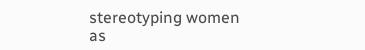stereotyping women as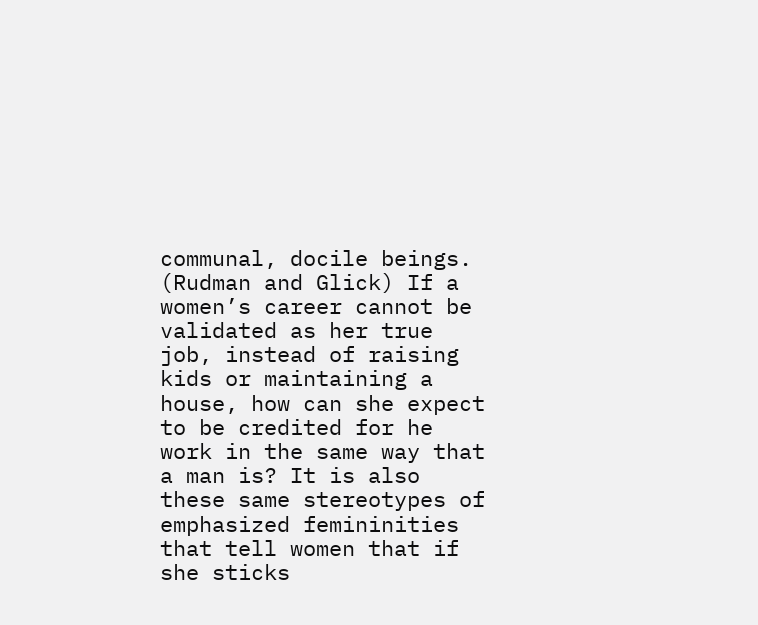communal, docile beings. (Rudman and Glick) If a women’s career cannot be validated as her true job, instead of raising kids or maintaining a house, how can she expect to be credited for he work in the same way that a man is? It is also these same stereotypes of emphasized femininities that tell women that if she sticks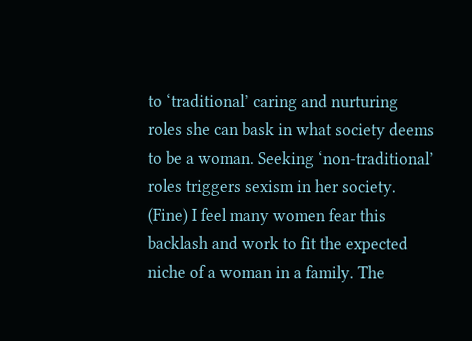to ‘traditional’ caring and nurturing roles she can bask in what society deems to be a woman. Seeking ‘non-traditional’ roles triggers sexism in her society. (Fine) I feel many women fear this backlash and work to fit the expected niche of a woman in a family. The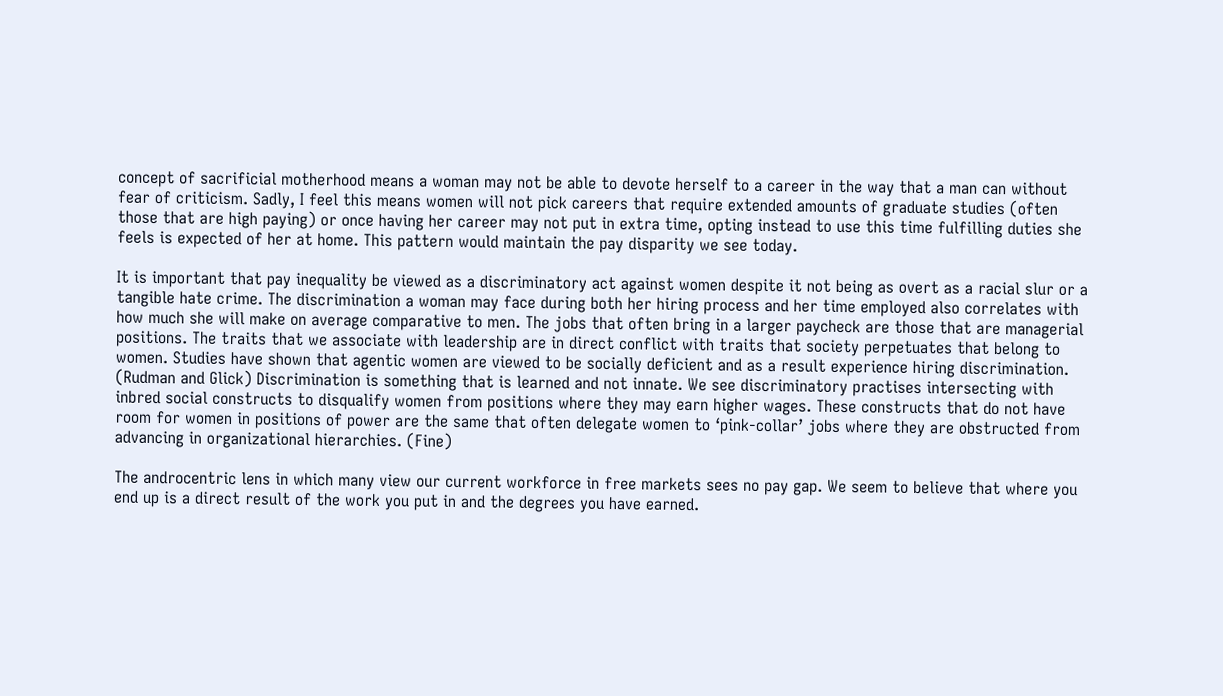concept of sacrificial motherhood means a woman may not be able to devote herself to a career in the way that a man can without fear of criticism. Sadly, I feel this means women will not pick careers that require extended amounts of graduate studies (often those that are high paying) or once having her career may not put in extra time, opting instead to use this time fulfilling duties she feels is expected of her at home. This pattern would maintain the pay disparity we see today.

It is important that pay inequality be viewed as a discriminatory act against women despite it not being as overt as a racial slur or a tangible hate crime. The discrimination a woman may face during both her hiring process and her time employed also correlates with how much she will make on average comparative to men. The jobs that often bring in a larger paycheck are those that are managerial positions. The traits that we associate with leadership are in direct conflict with traits that society perpetuates that belong to women. Studies have shown that agentic women are viewed to be socially deficient and as a result experience hiring discrimination. (Rudman and Glick) Discrimination is something that is learned and not innate. We see discriminatory practises intersecting with inbred social constructs to disqualify women from positions where they may earn higher wages. These constructs that do not have room for women in positions of power are the same that often delegate women to ‘pink-collar’ jobs where they are obstructed from advancing in organizational hierarchies. (Fine)

The androcentric lens in which many view our current workforce in free markets sees no pay gap. We seem to believe that where you end up is a direct result of the work you put in and the degrees you have earned.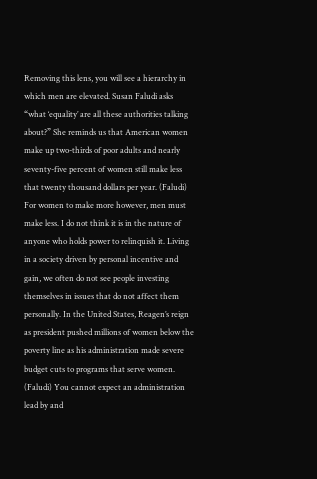Removing this lens, you will see a hierarchy in which men are elevated. Susan Faludi asks “what ‘equality’ are all these authorities talking about?” She reminds us that American women make up two-thirds of poor adults and nearly seventy-five percent of women still make less that twenty thousand dollars per year. (Faludi) For women to make more however, men must make less. I do not think it is in the nature of anyone who holds power to relinquish it. Living in a society driven by personal incentive and gain, we often do not see people investing themselves in issues that do not affect them personally. In the United States, Reagen’s reign as president pushed millions of women below the poverty line as his administration made severe budget cuts to programs that serve women. (Faludi) You cannot expect an administration lead by and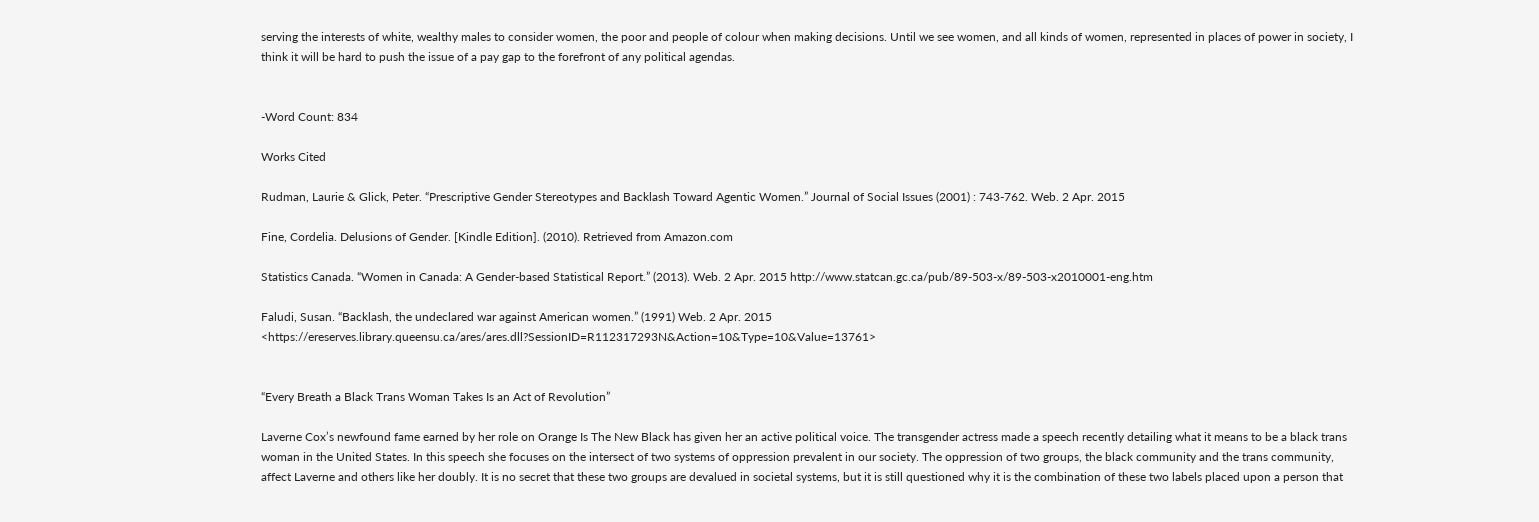serving the interests of white, wealthy males to consider women, the poor and people of colour when making decisions. Until we see women, and all kinds of women, represented in places of power in society, I think it will be hard to push the issue of a pay gap to the forefront of any political agendas.


-Word Count: 834

Works Cited

Rudman, Laurie & Glick, Peter. “Prescriptive Gender Stereotypes and Backlash Toward Agentic Women.” Journal of Social Issues (2001) : 743-762. Web. 2 Apr. 2015

Fine, Cordelia. Delusions of Gender. [Kindle Edition]. (2010). Retrieved from Amazon.com

Statistics Canada. “Women in Canada: A Gender-based Statistical Report.” (2013). Web. 2 Apr. 2015 http://www.statcan.gc.ca/pub/89-503-x/89-503-x2010001-eng.htm

Faludi, Susan. “Backlash, the undeclared war against American women.” (1991) Web. 2 Apr. 2015 <https://ereserves.library.queensu.ca/ares/ares.dll?SessionID=R112317293N&Action=10&Type=10&Value=13761>


“Every Breath a Black Trans Woman Takes Is an Act of Revolution”

Laverne Cox’s newfound fame earned by her role on Orange Is The New Black has given her an active political voice. The transgender actress made a speech recently detailing what it means to be a black trans woman in the United States. In this speech she focuses on the intersect of two systems of oppression prevalent in our society. The oppression of two groups, the black community and the trans community, affect Laverne and others like her doubly. It is no secret that these two groups are devalued in societal systems, but it is still questioned why it is the combination of these two labels placed upon a person that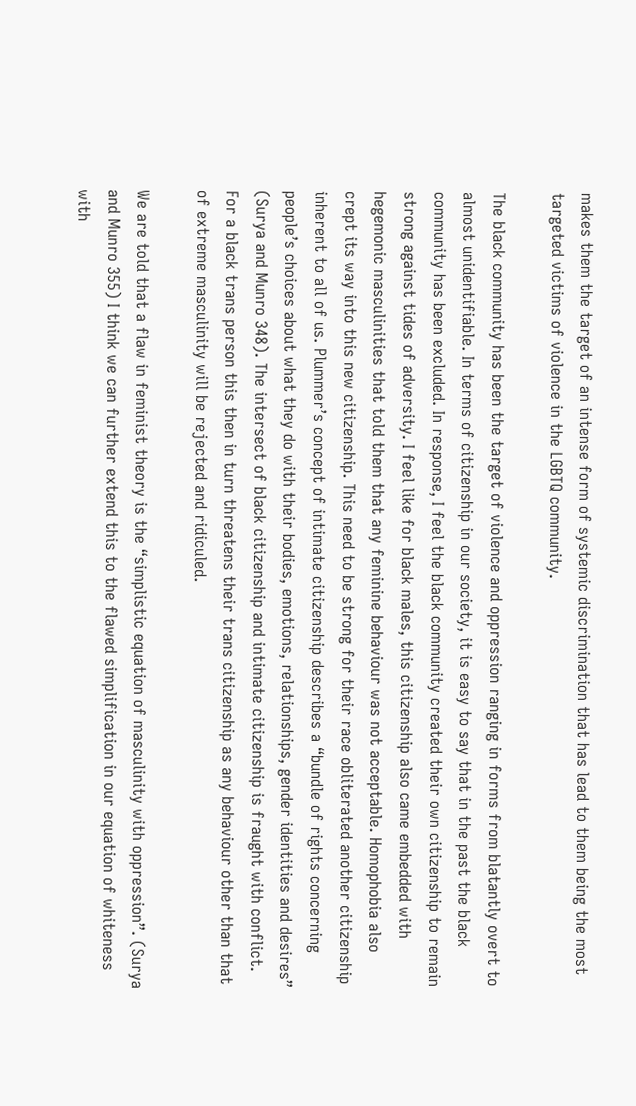makes them the target of an intense form of systemic discrimination that has lead to them being the most targeted victims of violence in the LGBTQ community.

The black community has been the target of violence and oppression ranging in forms from blatantly overt to almost unidentifiable. In terms of citizenship in our society, it is easy to say that in the past the black community has been excluded. In response, I feel the black community created their own citizenship to remain strong against tides of adversity. I feel like for black males, this citizenship also came embedded with hegemonic masculinities that told them that any feminine behaviour was not acceptable. Homophobia also crept its way into this new citizenship. This need to be strong for their race obliterated another citizenship inherent to all of us. Plummer’s concept of intimate citizenship describes a “bundle of rights concerning people’s choices about what they do with their bodies, emotions, relationships, gender identities and desires” (Surya and Munro 348). The intersect of black citizenship and intimate citizenship is fraught with conflict. For a black trans person this then in turn threatens their trans citizenship as any behaviour other than that of extreme masculinity will be rejected and ridiculed.

We are told that a flaw in feminist theory is the “simplistic equation of masculinity with oppression”. (Surya and Munro 355) I think we can further extend this to the flawed simplification in our equation of whiteness with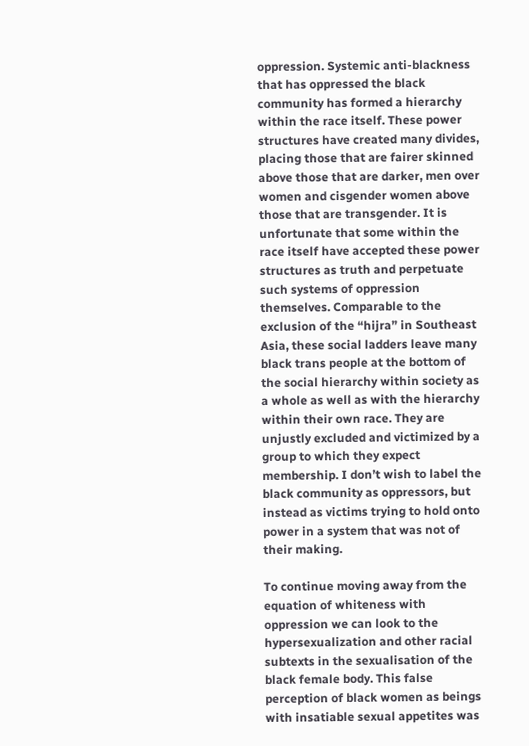oppression. Systemic anti-blackness that has oppressed the black community has formed a hierarchy within the race itself. These power structures have created many divides, placing those that are fairer skinned above those that are darker, men over women and cisgender women above those that are transgender. It is unfortunate that some within the race itself have accepted these power structures as truth and perpetuate such systems of oppression themselves. Comparable to the exclusion of the “hijra” in Southeast Asia, these social ladders leave many black trans people at the bottom of the social hierarchy within society as a whole as well as with the hierarchy within their own race. They are unjustly excluded and victimized by a group to which they expect membership. I don’t wish to label the black community as oppressors, but instead as victims trying to hold onto power in a system that was not of their making.

To continue moving away from the equation of whiteness with oppression we can look to the hypersexualization and other racial subtexts in the sexualisation of the black female body. This false perception of black women as beings with insatiable sexual appetites was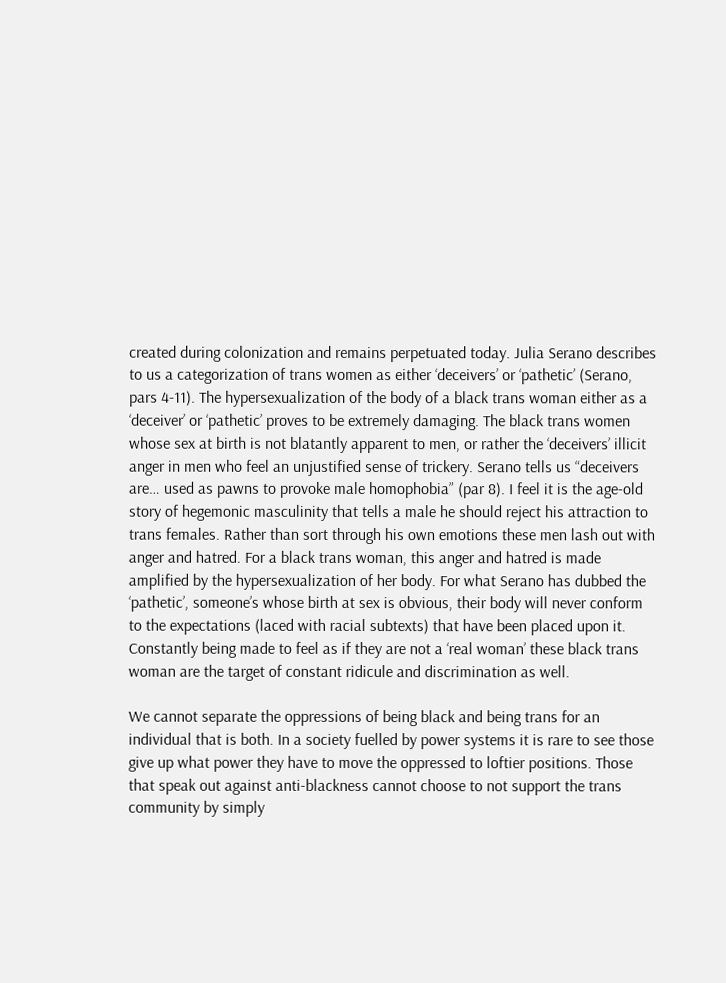created during colonization and remains perpetuated today. Julia Serano describes to us a categorization of trans women as either ‘deceivers’ or ‘pathetic’ (Serano, pars 4-11). The hypersexualization of the body of a black trans woman either as a ‘deceiver’ or ‘pathetic’ proves to be extremely damaging. The black trans women whose sex at birth is not blatantly apparent to men, or rather the ‘deceivers’ illicit anger in men who feel an unjustified sense of trickery. Serano tells us “deceivers are… used as pawns to provoke male homophobia” (par 8). I feel it is the age-old story of hegemonic masculinity that tells a male he should reject his attraction to trans females. Rather than sort through his own emotions these men lash out with anger and hatred. For a black trans woman, this anger and hatred is made amplified by the hypersexualization of her body. For what Serano has dubbed the ‘pathetic’, someone’s whose birth at sex is obvious, their body will never conform to the expectations (laced with racial subtexts) that have been placed upon it. Constantly being made to feel as if they are not a ‘real woman’ these black trans woman are the target of constant ridicule and discrimination as well.

We cannot separate the oppressions of being black and being trans for an individual that is both. In a society fuelled by power systems it is rare to see those give up what power they have to move the oppressed to loftier positions. Those that speak out against anti-blackness cannot choose to not support the trans community by simply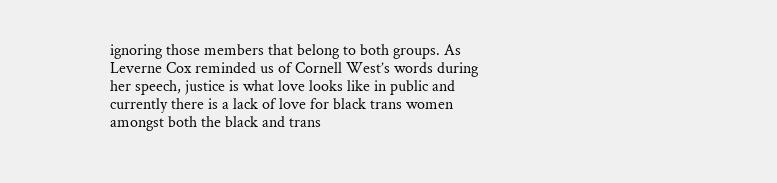ignoring those members that belong to both groups. As Leverne Cox reminded us of Cornell West’s words during her speech, justice is what love looks like in public and currently there is a lack of love for black trans women amongst both the black and trans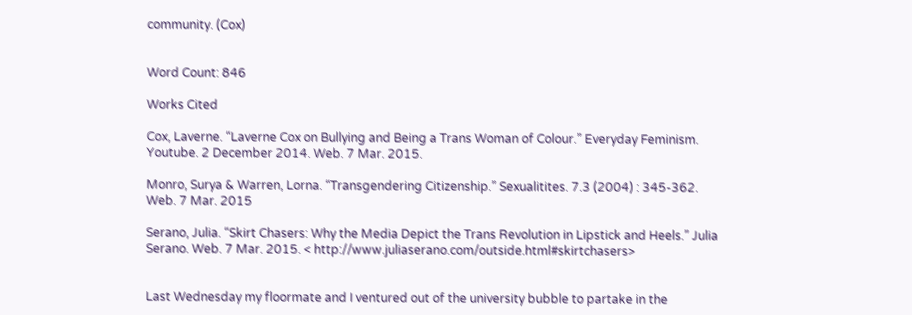community. (Cox)


Word Count: 846

Works Cited

Cox, Laverne. “Laverne Cox on Bullying and Being a Trans Woman of Colour.” Everyday Feminism. Youtube. 2 December 2014. Web. 7 Mar. 2015.

Monro, Surya & Warren, Lorna. “Transgendering Citizenship.” Sexualitites. 7.3 (2004) : 345-362. Web. 7 Mar. 2015

Serano, Julia. “Skirt Chasers: Why the Media Depict the Trans Revolution in Lipstick and Heels.” Julia Serano. Web. 7 Mar. 2015. < http://www.juliaserano.com/outside.html#skirtchasers>


Last Wednesday my floormate and I ventured out of the university bubble to partake in the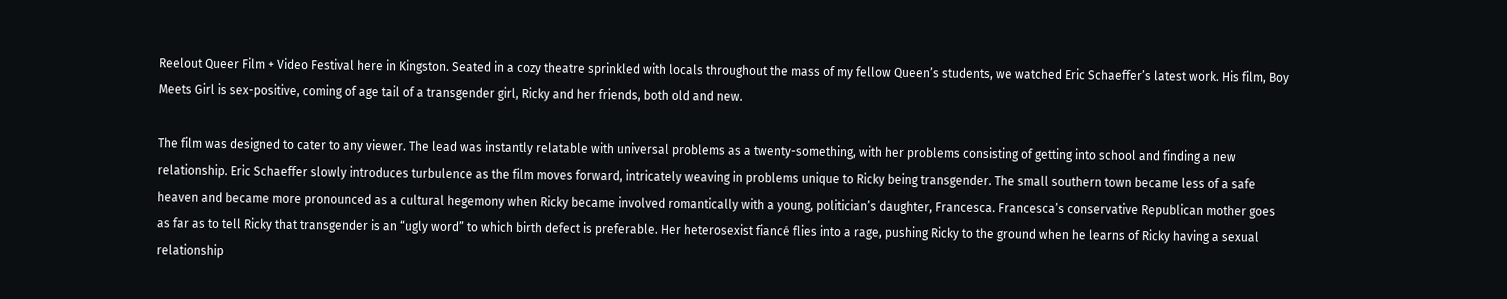Reelout Queer Film + Video Festival here in Kingston. Seated in a cozy theatre sprinkled with locals throughout the mass of my fellow Queen’s students, we watched Eric Schaeffer’s latest work. His film, Boy Meets Girl is sex-positive, coming of age tail of a transgender girl, Ricky and her friends, both old and new.

The film was designed to cater to any viewer. The lead was instantly relatable with universal problems as a twenty-something, with her problems consisting of getting into school and finding a new relationship. Eric Schaeffer slowly introduces turbulence as the film moves forward, intricately weaving in problems unique to Ricky being transgender. The small southern town became less of a safe heaven and became more pronounced as a cultural hegemony when Ricky became involved romantically with a young, politician’s daughter, Francesca. Francesca’s conservative Republican mother goes as far as to tell Ricky that transgender is an “ugly word” to which birth defect is preferable. Her heterosexist fiancé flies into a rage, pushing Ricky to the ground when he learns of Ricky having a sexual relationship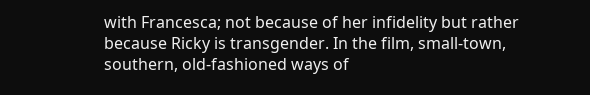with Francesca; not because of her infidelity but rather because Ricky is transgender. In the film, small-town, southern, old-fashioned ways of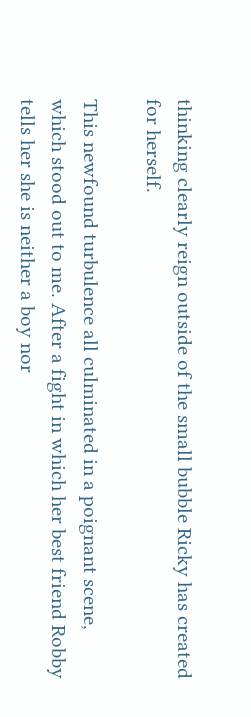thinking clearly reign outside of the small bubble Ricky has created for herself.

This newfound turbulence all culminated in a poignant scene, which stood out to me. After a fight in which her best friend Robby tells her she is neither a boy nor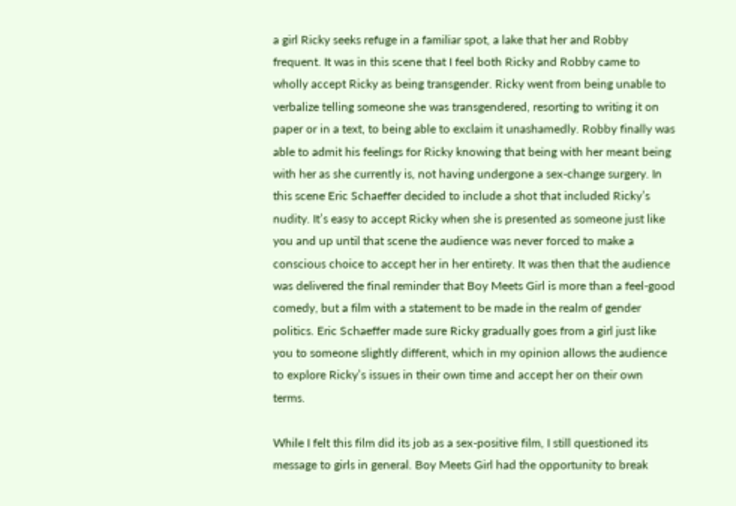a girl Ricky seeks refuge in a familiar spot, a lake that her and Robby frequent. It was in this scene that I feel both Ricky and Robby came to wholly accept Ricky as being transgender. Ricky went from being unable to verbalize telling someone she was transgendered, resorting to writing it on paper or in a text, to being able to exclaim it unashamedly. Robby finally was able to admit his feelings for Ricky knowing that being with her meant being with her as she currently is, not having undergone a sex-change surgery. In this scene Eric Schaeffer decided to include a shot that included Ricky’s nudity. It’s easy to accept Ricky when she is presented as someone just like you and up until that scene the audience was never forced to make a conscious choice to accept her in her entirety. It was then that the audience was delivered the final reminder that Boy Meets Girl is more than a feel-good comedy, but a film with a statement to be made in the realm of gender politics. Eric Schaeffer made sure Ricky gradually goes from a girl just like you to someone slightly different, which in my opinion allows the audience to explore Ricky’s issues in their own time and accept her on their own terms.

While I felt this film did its job as a sex-positive film, I still questioned its message to girls in general. Boy Meets Girl had the opportunity to break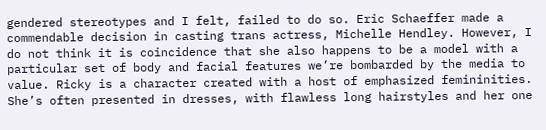gendered stereotypes and I felt, failed to do so. Eric Schaeffer made a commendable decision in casting trans actress, Michelle Hendley. However, I do not think it is coincidence that she also happens to be a model with a particular set of body and facial features we’re bombarded by the media to value. Ricky is a character created with a host of emphasized femininities. She’s often presented in dresses, with flawless long hairstyles and her one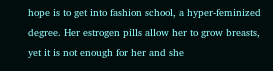hope is to get into fashion school, a hyper-feminized degree. Her estrogen pills allow her to grow breasts, yet it is not enough for her and she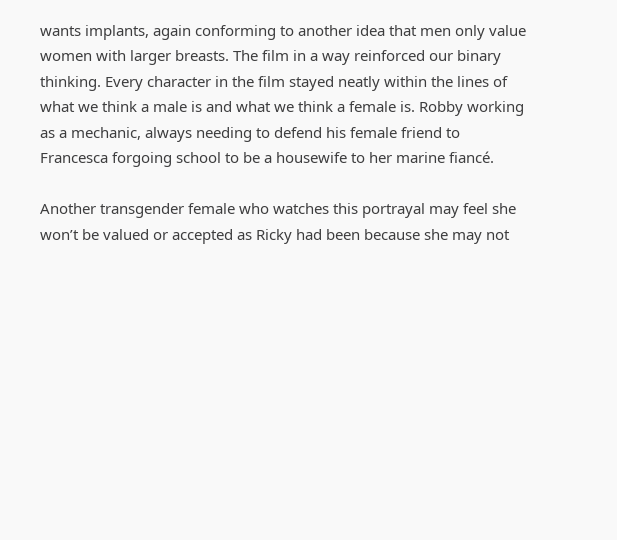wants implants, again conforming to another idea that men only value women with larger breasts. The film in a way reinforced our binary thinking. Every character in the film stayed neatly within the lines of what we think a male is and what we think a female is. Robby working as a mechanic, always needing to defend his female friend to Francesca forgoing school to be a housewife to her marine fiancé.

Another transgender female who watches this portrayal may feel she won’t be valued or accepted as Ricky had been because she may not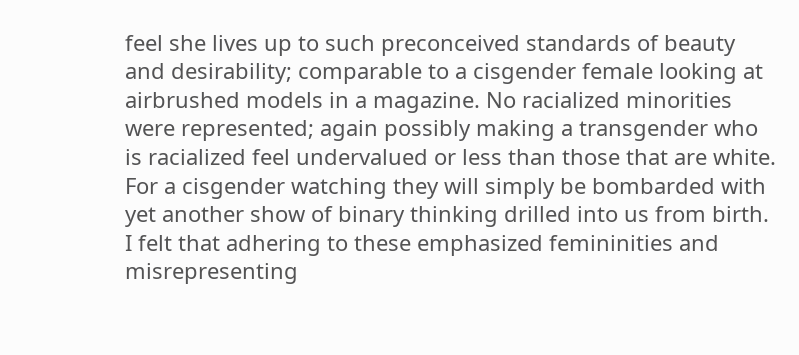feel she lives up to such preconceived standards of beauty and desirability; comparable to a cisgender female looking at airbrushed models in a magazine. No racialized minorities were represented; again possibly making a transgender who is racialized feel undervalued or less than those that are white. For a cisgender watching they will simply be bombarded with yet another show of binary thinking drilled into us from birth. I felt that adhering to these emphasized femininities and misrepresenting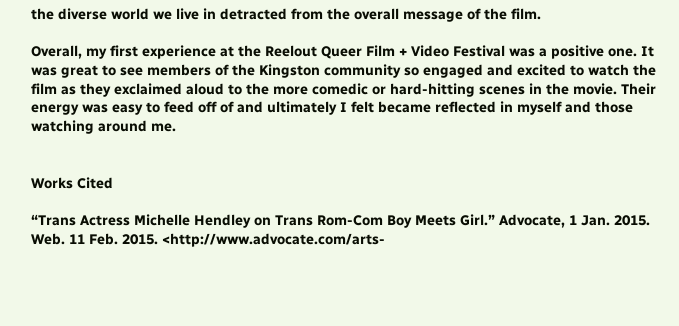the diverse world we live in detracted from the overall message of the film.

Overall, my first experience at the Reelout Queer Film + Video Festival was a positive one. It was great to see members of the Kingston community so engaged and excited to watch the film as they exclaimed aloud to the more comedic or hard-hitting scenes in the movie. Their energy was easy to feed off of and ultimately I felt became reflected in myself and those watching around me.


Works Cited

“Trans Actress Michelle Hendley on Trans Rom-Com Boy Meets Girl.” Advocate, 1 Jan. 2015. Web. 11 Feb. 2015. <http://www.advocate.com/arts-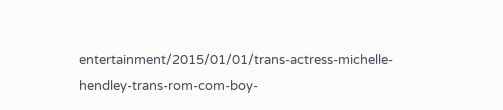entertainment/2015/01/01/trans-actress-michelle-hendley-trans-rom-com-boy-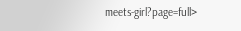meets-girl?page=full>